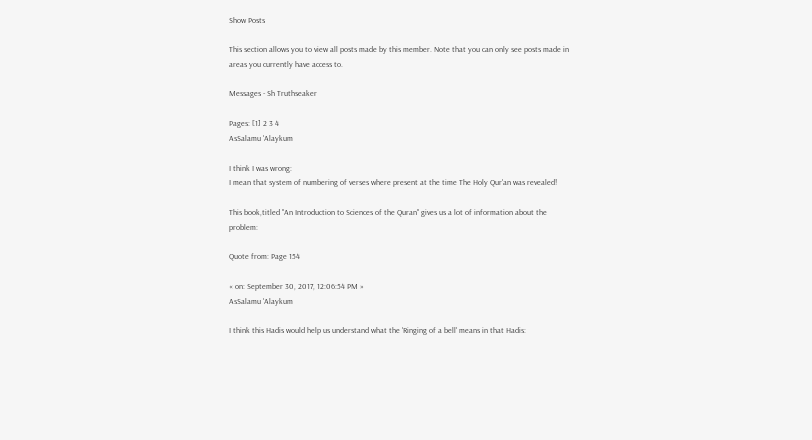Show Posts

This section allows you to view all posts made by this member. Note that you can only see posts made in areas you currently have access to.

Messages - Sh Truthseaker

Pages: [1] 2 3 4
AsSalamu 'Alaykum

I think I was wrong:
I mean that system of numbering of verses where present at the time The Holy Qur'an was revealed!

This book,titled "An Introduction to Sciences of the Quran" gives us a lot of information about the problem:

Quote from: Page 154

« on: September 30, 2017, 12:06:54 PM »
AsSalamu 'Alaykum

I think this Hadis would help us understand what the 'Ringing of a bell' means in that Hadis: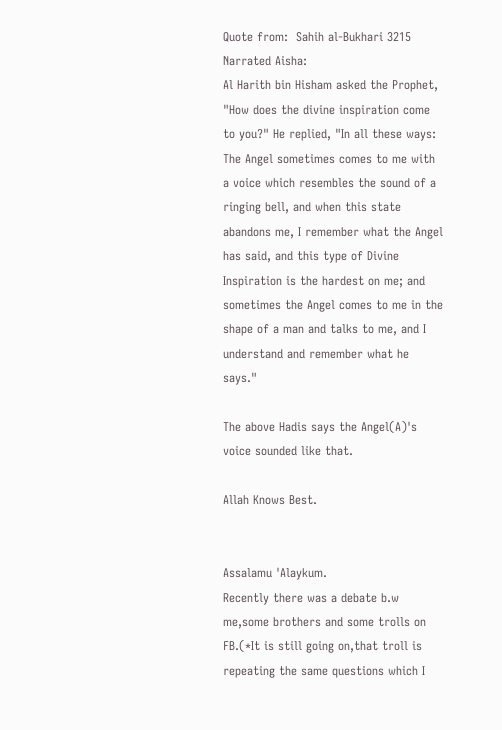Quote from:  Sahih al-Bukhari 3215
Narrated Aisha:
Al Harith bin Hisham asked the Prophet, "How does the divine inspiration come to you?" He replied, "In all these ways: The Angel sometimes comes to me with a voice which resembles the sound of a ringing bell, and when this state abandons me, I remember what the Angel has said, and this type of Divine Inspiration is the hardest on me; and sometimes the Angel comes to me in the shape of a man and talks to me, and I understand and remember what he says."

The above Hadis says the Angel(A)'s voice sounded like that.

Allah Knows Best.


Assalamu 'Alaykum.
Recently there was a debate b.w me,some brothers and some trolls on FB.(*It is still going on,that troll is repeating the same questions which I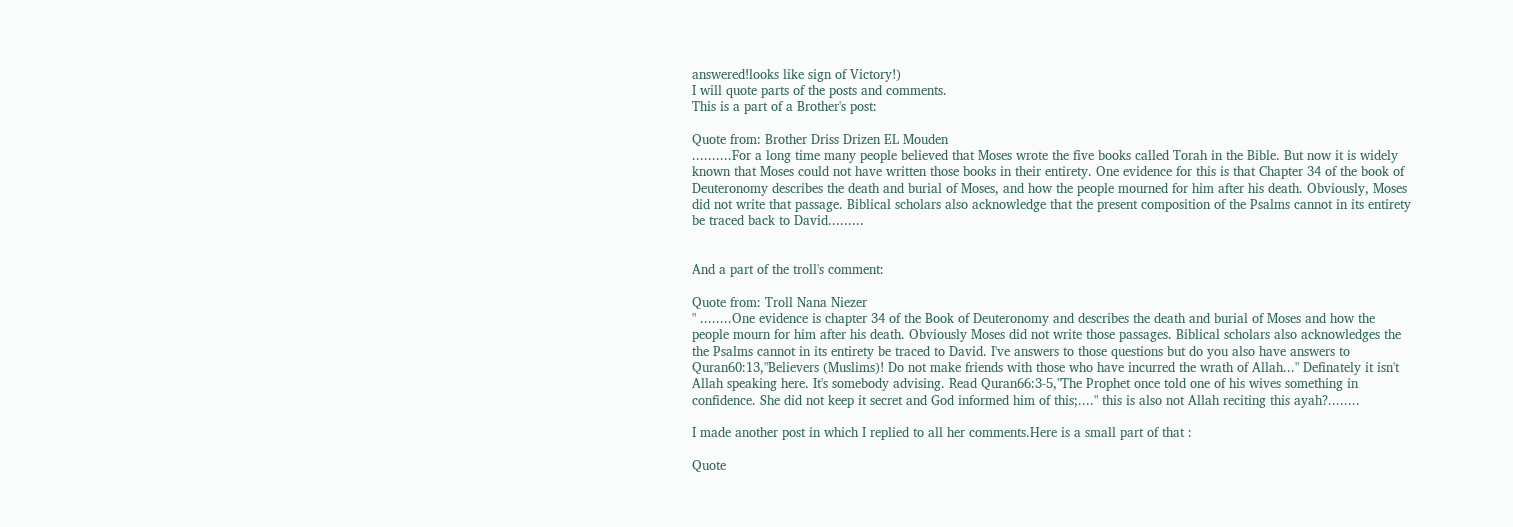answered!looks like sign of Victory!)
I will quote parts of the posts and comments.
This is a part of a Brother's post:

Quote from: Brother Driss Drizen EL Mouden
..........For a long time many people believed that Moses wrote the five books called Torah in the Bible. But now it is widely known that Moses could not have written those books in their entirety. One evidence for this is that Chapter 34 of the book of Deuteronomy describes the death and burial of Moses, and how the people mourned for him after his death. Obviously, Moses did not write that passage. Biblical scholars also acknowledge that the present composition of the Psalms cannot in its entirety be traced back to David.........


And a part of the troll's comment:

Quote from: Troll Nana Niezer
" ........One evidence is chapter 34 of the Book of Deuteronomy and describes the death and burial of Moses and how the people mourn for him after his death. Obviously Moses did not write those passages. Biblical scholars also acknowledges the the Psalms cannot in its entirety be traced to David. I've answers to those questions but do you also have answers to Quran60:13,"Believers (Muslims)! Do not make friends with those who have incurred the wrath of Allah..." Definately it isn't Allah speaking here. It's somebody advising. Read Quran66:3-5,"The Prophet once told one of his wives something in confidence. She did not keep it secret and God informed him of this;...." this is also not Allah reciting this ayah?........

I made another post in which I replied to all her comments.Here is a small part of that :

Quote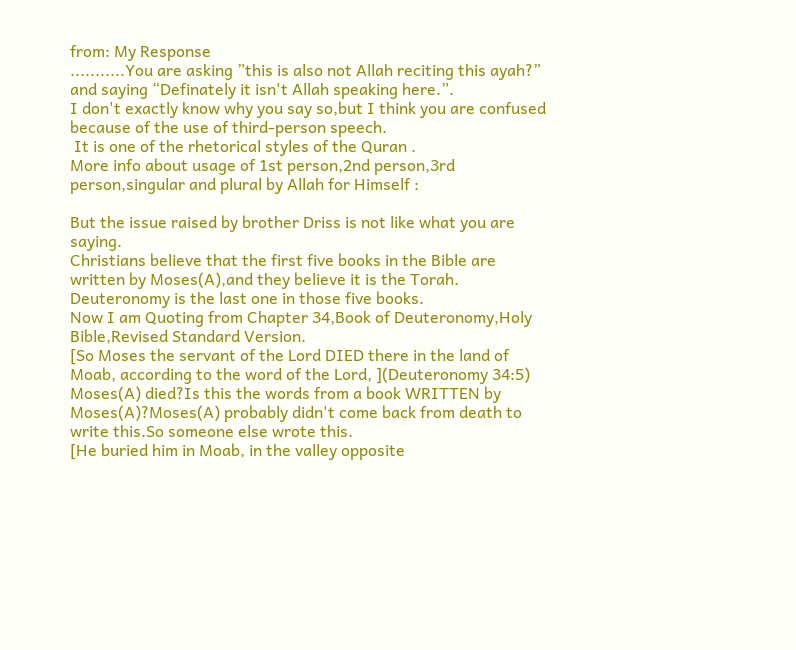from: My Response
...........You are asking ”this is also not Allah reciting this ayah?” and saying “Definately it isn't Allah speaking here.”.
I don't exactly know why you say so,but I think you are confused because of the use of third-person speech.
 It is one of the rhetorical styles of the Quran .
More info about usage of 1st person,2nd person,3rd person,singular and plural by Allah for Himself :

But the issue raised by brother Driss is not like what you are saying.
Christians believe that the first five books in the Bible are written by Moses(A),and they believe it is the Torah. Deuteronomy is the last one in those five books.
Now I am Quoting from Chapter 34,Book of Deuteronomy,Holy Bible,Revised Standard Version.
[So Moses the servant of the Lord DIED there in the land of Moab, according to the word of the Lord, ](Deuteronomy 34:5)
Moses(A) died?Is this the words from a book WRITTEN by Moses(A)?Moses(A) probably didn't come back from death to write this.So someone else wrote this.
[He buried him in Moab, in the valley opposite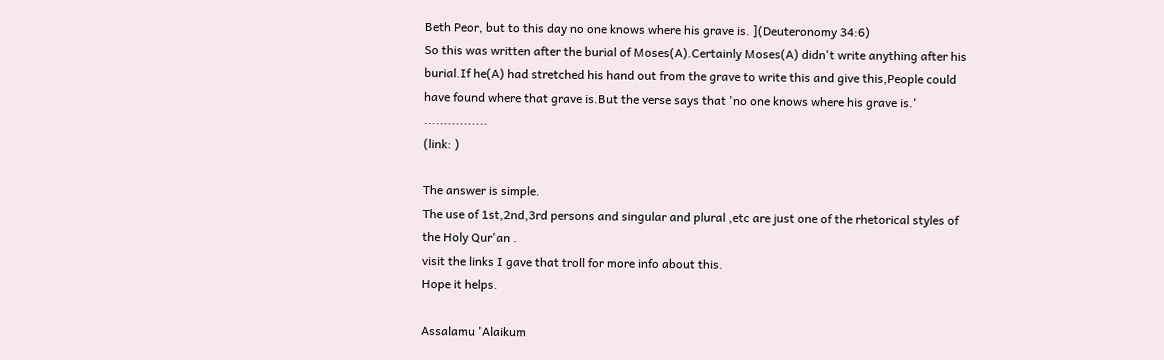Beth Peor, but to this day no one knows where his grave is. ](Deuteronomy 34:6)
So this was written after the burial of Moses(A).Certainly Moses(A) didn't write anything after his burial.If he(A) had stretched his hand out from the grave to write this and give this,People could have found where that grave is.But the verse says that 'no one knows where his grave is.' ................
(link: )

The answer is simple.
The use of 1st,2nd,3rd persons and singular and plural ,etc are just one of the rhetorical styles of the Holy Qur'an .
visit the links I gave that troll for more info about this.
Hope it helps.

Assalamu 'Alaikum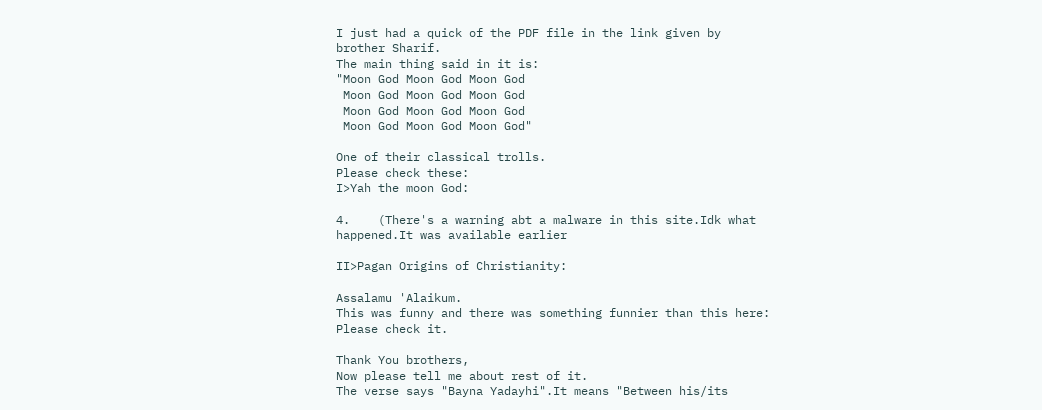I just had a quick of the PDF file in the link given by brother Sharif.
The main thing said in it is:
"Moon God Moon God Moon God
 Moon God Moon God Moon God
 Moon God Moon God Moon God
 Moon God Moon God Moon God"

One of their classical trolls.
Please check these:
I>Yah the moon God:

4.    (There's a warning abt a malware in this site.Idk what happened.It was available earlier

II>Pagan Origins of Christianity:

Assalamu 'Alaikum.
This was funny and there was something funnier than this here:
Please check it.

Thank You brothers,
Now please tell me about rest of it.
The verse says "Bayna Yadayhi".It means "Between his/its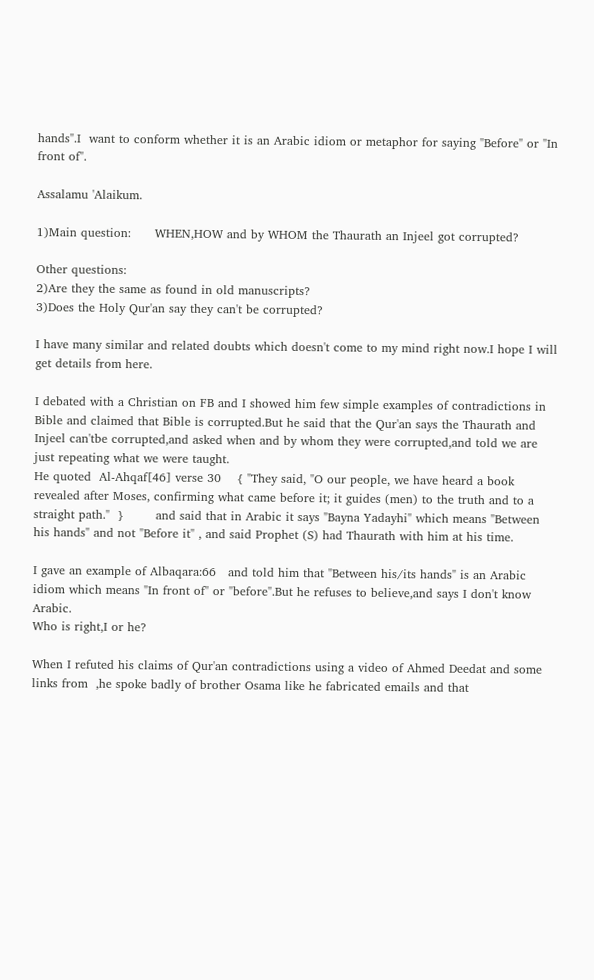hands".I  want to conform whether it is an Arabic idiom or metaphor for saying "Before" or "In front of".

Assalamu 'Alaikum.

1)Main question:      WHEN,HOW and by WHOM the Thaurath an Injeel got corrupted?

Other questions:
2)Are they the same as found in old manuscripts?
3)Does the Holy Qur'an say they can't be corrupted?

I have many similar and related doubts which doesn't come to my mind right now.I hope I will get details from here.

I debated with a Christian on FB and I showed him few simple examples of contradictions in Bible and claimed that Bible is corrupted.But he said that the Qur'an says the Thaurath and Injeel can'tbe corrupted,and asked when and by whom they were corrupted,and told we are just repeating what we were taught.
He quoted  Al-Ahqaf[46] verse 30    { "They said, "O our people, we have heard a book revealed after Moses, confirming what came before it; it guides (men) to the truth and to a straight path."  }        and said that in Arabic it says "Bayna Yadayhi" which means "Between his hands" and not "Before it" , and said Prophet (S) had Thaurath with him at his time.

I gave an example of Albaqara:66   and told him that "Between his/its hands" is an Arabic idiom which means "In front of" or "before".But he refuses to believe,and says I don't know Arabic.
Who is right,I or he?

When I refuted his claims of Qur'an contradictions using a video of Ahmed Deedat and some links from  ,he spoke badly of brother Osama like he fabricated emails and that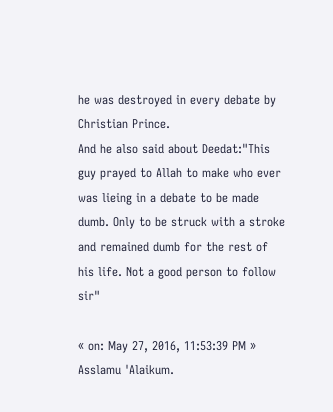he was destroyed in every debate by Christian Prince.
And he also said about Deedat:"This guy prayed to Allah to make who ever was lieing in a debate to be made dumb. Only to be struck with a stroke and remained dumb for the rest of his life. Not a good person to follow sir"

« on: May 27, 2016, 11:53:39 PM »
Asslamu 'Alaikum.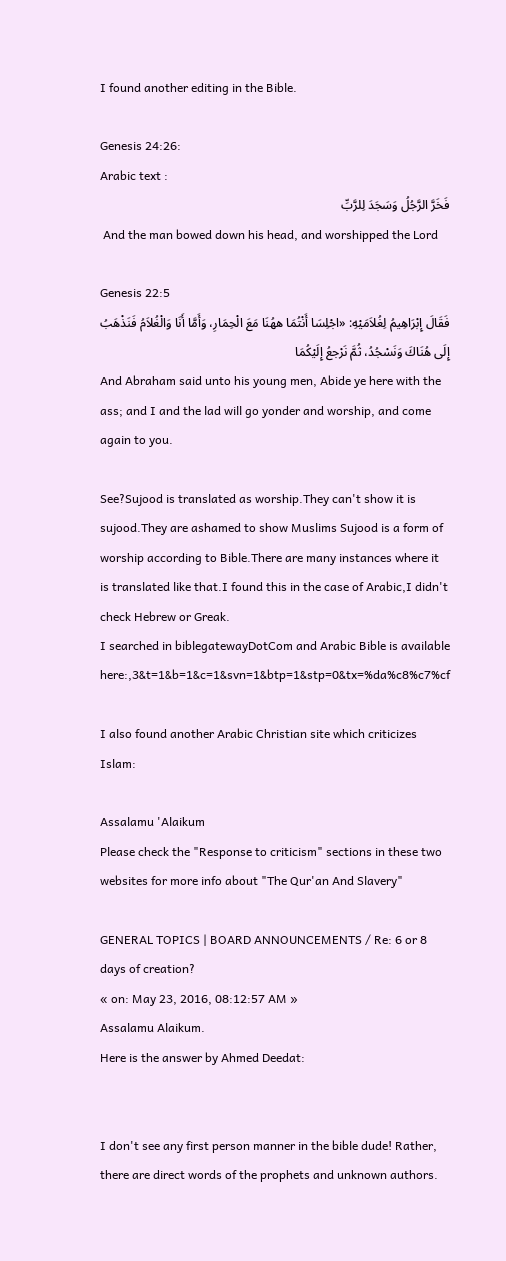I found another editing in the Bible.

Genesis 24:26:
Arabic text :
فَخَرَّ الرَّجُلُ وَسَجَدَ لِلرَّبِّ
 And the man bowed down his head, and worshipped the Lord

Genesis 22:5
فَقَالَ إِبْرَاهِيمُ لِغُلاَمَيْهِ: «اجْلِسَا أَنْتُمَا ههُنَا مَعَ الْحِمَارِ، وَأَمَّا أَنَا وَالْغُلاَمُ فَنَذْهَبُ إِلَى هُنَاكَ وَنَسْجُدُ، ثُمَّ نَرْجعُ إِلَيْكُمَا
And Abraham said unto his young men, Abide ye here with the ass; and I and the lad will go yonder and worship, and come again to you.

See?Sujood is translated as worship.They can't show it is sujood.They are ashamed to show Muslims Sujood is a form of worship according to Bible.There are many instances where it is translated like that.I found this in the case of Arabic,I didn't check Hebrew or Greak.
I searched in biblegatewayDotCom and Arabic Bible is available here:,3&t=1&b=1&c=1&svn=1&btp=1&stp=0&tx=%da%c8%c7%cf

I also found another Arabic Christian site which criticizes Islam:

Assalamu 'Alaikum
Please check the "Response to criticism" sections in these two websites for more info about "The Qur'an And Slavery"

GENERAL TOPICS | BOARD ANNOUNCEMENTS / Re: 6 or 8 days of creation?
« on: May 23, 2016, 08:12:57 AM »
Assalamu Alaikum.
Here is the answer by Ahmed Deedat:


I don't see any first person manner in the bible dude! Rather, there are direct words of the prophets and unknown authors.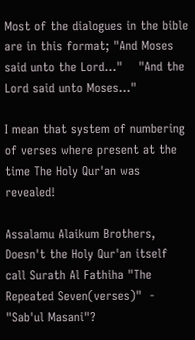Most of the dialogues in the bible are in this format; "And Moses said unto the Lord..."    "And the Lord said unto Moses..."

I mean that system of numbering of verses where present at the time The Holy Qur'an was revealed!

Assalamu Alaikum Brothers,
Doesn't the Holy Qur'an itself call Surath Al Fathiha "The Repeated Seven(verses)"  -  "Sab'ul Masani"?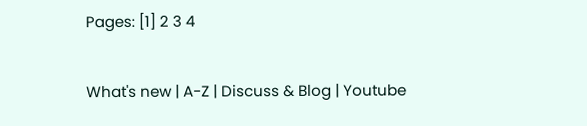Pages: [1] 2 3 4

What's new | A-Z | Discuss & Blog | Youtube